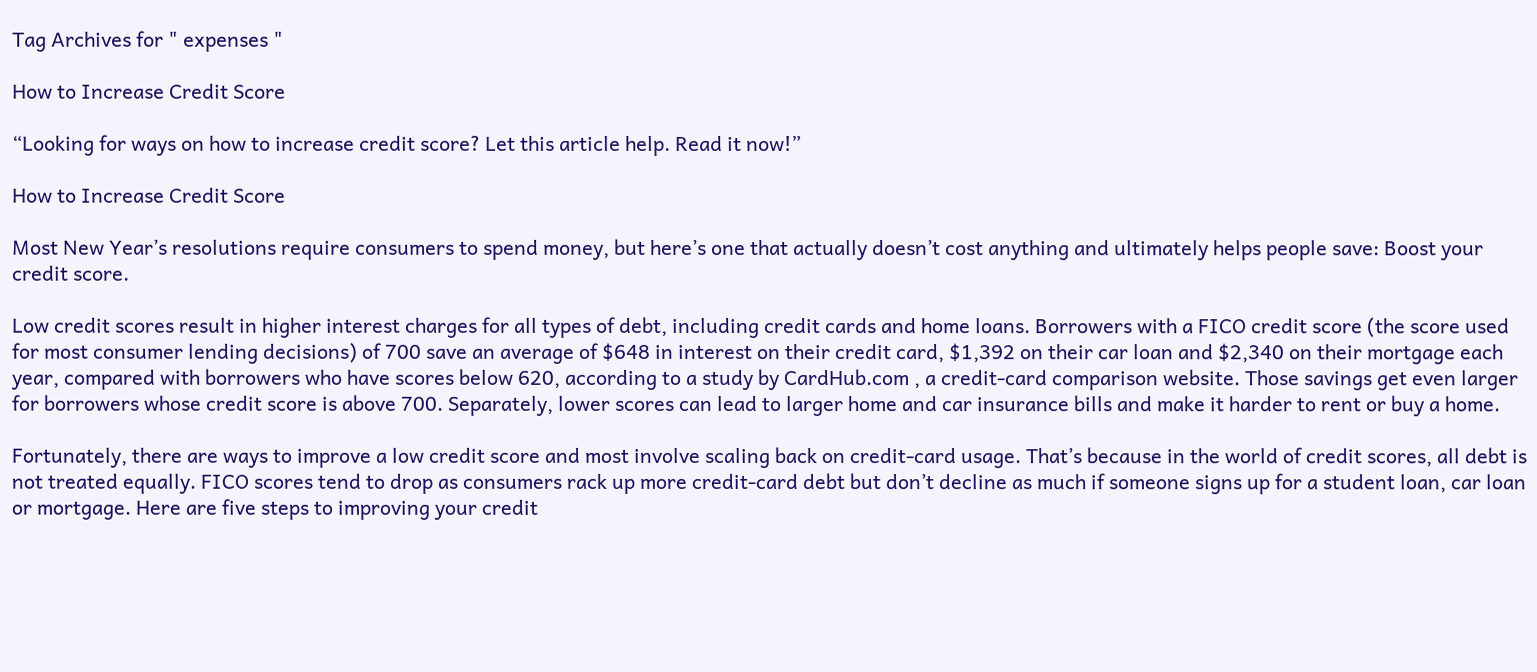Tag Archives for " expenses "

How to Increase Credit Score

“Looking for ways on how to increase credit score? Let this article help. Read it now!”

How to Increase Credit Score

Most New Year’s resolutions require consumers to spend money, but here’s one that actually doesn’t cost anything and ultimately helps people save: Boost your credit score.

Low credit scores result in higher interest charges for all types of debt, including credit cards and home loans. Borrowers with a FICO credit score (the score used for most consumer lending decisions) of 700 save an average of $648 in interest on their credit card, $1,392 on their car loan and $2,340 on their mortgage each year, compared with borrowers who have scores below 620, according to a study by CardHub.com , a credit-card comparison website. Those savings get even larger for borrowers whose credit score is above 700. Separately, lower scores can lead to larger home and car insurance bills and make it harder to rent or buy a home.

Fortunately, there are ways to improve a low credit score and most involve scaling back on credit-card usage. That’s because in the world of credit scores, all debt is not treated equally. FICO scores tend to drop as consumers rack up more credit-card debt but don’t decline as much if someone signs up for a student loan, car loan or mortgage. Here are five steps to improving your credit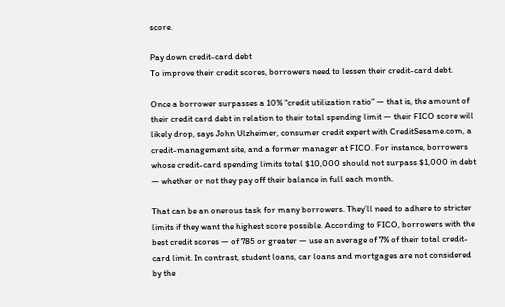score.

Pay down credit-card debt
To improve their credit scores, borrowers need to lessen their credit-card debt.

Once a borrower surpasses a 10% “credit utilization ratio” — that is, the amount of their credit card debt in relation to their total spending limit — their FICO score will likely drop, says John Ulzheimer, consumer credit expert with CreditSesame.com, a credit-management site, and a former manager at FICO. For instance, borrowers whose credit-card spending limits total $10,000 should not surpass $1,000 in debt — whether or not they pay off their balance in full each month.

That can be an onerous task for many borrowers. They’ll need to adhere to stricter limits if they want the highest score possible. According to FICO, borrowers with the best credit scores — of 785 or greater — use an average of 7% of their total credit-card limit. In contrast, student loans, car loans and mortgages are not considered by the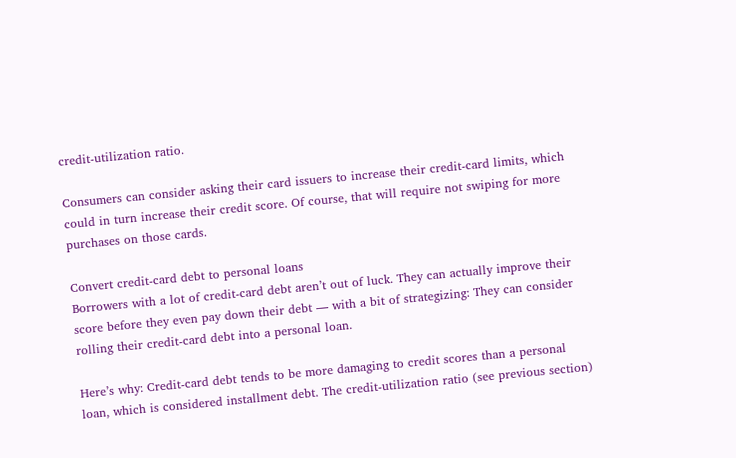credit-utilization ratio.

Consumers can consider asking their card issuers to increase their credit-card limits, which could in turn increase their credit score. Of course, that will require not swiping for more purchases on those cards.

Convert credit-card debt to personal loans
Borrowers with a lot of credit-card debt aren’t out of luck. They can actually improve their score before they even pay down their debt — with a bit of strategizing: They can consider rolling their credit-card debt into a personal loan.

Here’s why: Credit-card debt tends to be more damaging to credit scores than a personal loan, which is considered installment debt. The credit-utilization ratio (see previous section)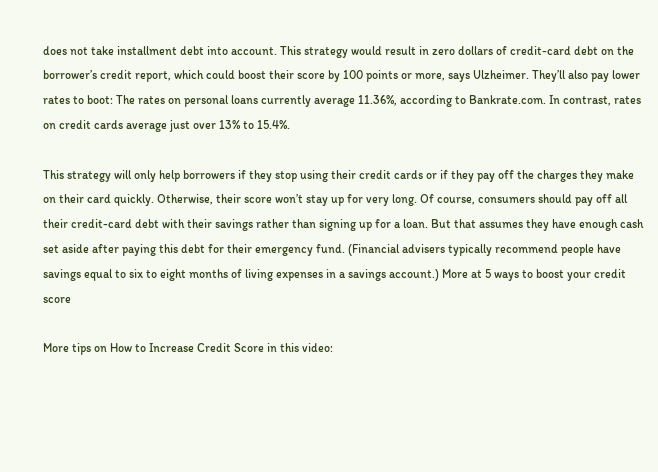does not take installment debt into account. This strategy would result in zero dollars of credit-card debt on the borrower’s credit report, which could boost their score by 100 points or more, says Ulzheimer. They’ll also pay lower rates to boot: The rates on personal loans currently average 11.36%, according to Bankrate.com. In contrast, rates on credit cards average just over 13% to 15.4%.

This strategy will only help borrowers if they stop using their credit cards or if they pay off the charges they make on their card quickly. Otherwise, their score won’t stay up for very long. Of course, consumers should pay off all their credit-card debt with their savings rather than signing up for a loan. But that assumes they have enough cash set aside after paying this debt for their emergency fund. (Financial advisers typically recommend people have savings equal to six to eight months of living expenses in a savings account.) More at 5 ways to boost your credit score

More tips on How to Increase Credit Score in this video: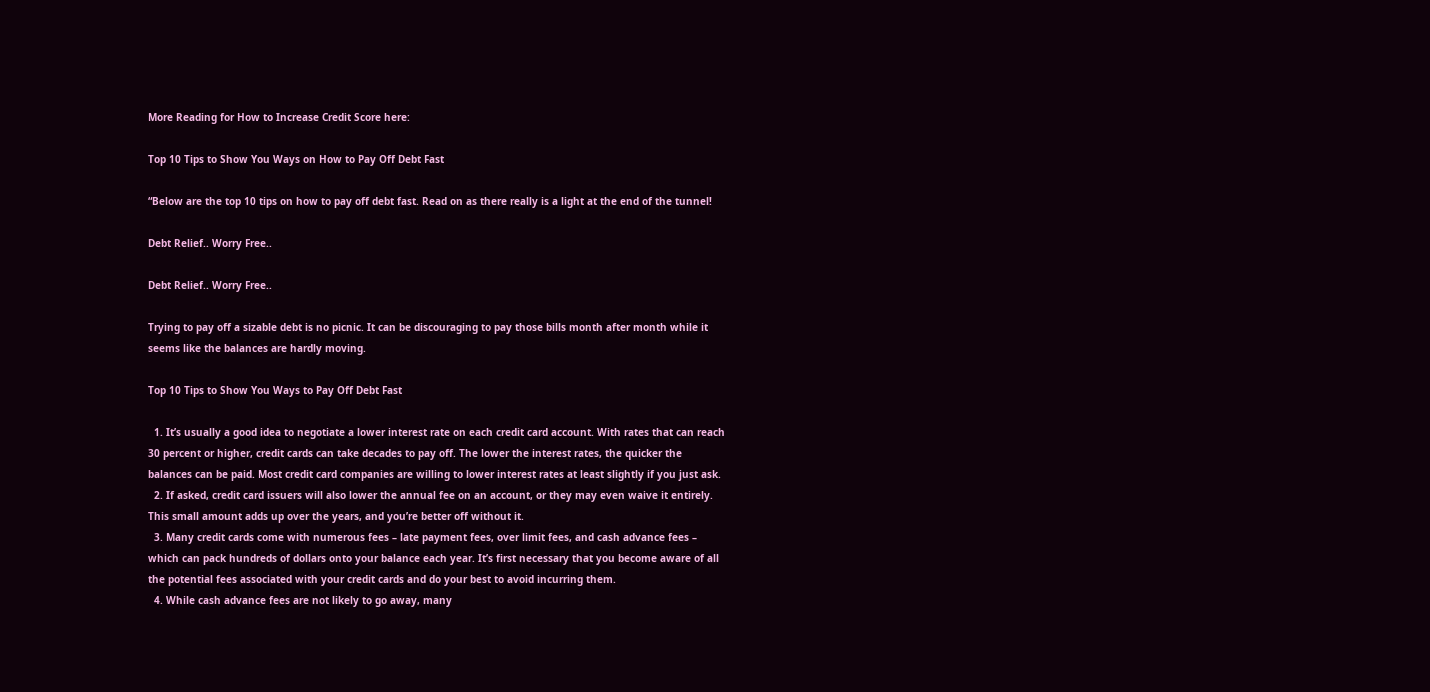More Reading for How to Increase Credit Score here:

Top 10 Tips to Show You Ways on How to Pay Off Debt Fast

“Below are the top 10 tips on how to pay off debt fast. Read on as there really is a light at the end of the tunnel!

Debt Relief.. Worry Free..

Debt Relief.. Worry Free..

Trying to pay off a sizable debt is no picnic. It can be discouraging to pay those bills month after month while it seems like the balances are hardly moving.

Top 10 Tips to Show You Ways to Pay Off Debt Fast

  1. It’s usually a good idea to negotiate a lower interest rate on each credit card account. With rates that can reach 30 percent or higher, credit cards can take decades to pay off. The lower the interest rates, the quicker the balances can be paid. Most credit card companies are willing to lower interest rates at least slightly if you just ask.
  2. If asked, credit card issuers will also lower the annual fee on an account, or they may even waive it entirely. This small amount adds up over the years, and you’re better off without it.
  3. Many credit cards come with numerous fees – late payment fees, over limit fees, and cash advance fees – which can pack hundreds of dollars onto your balance each year. It’s first necessary that you become aware of all the potential fees associated with your credit cards and do your best to avoid incurring them.
  4. While cash advance fees are not likely to go away, many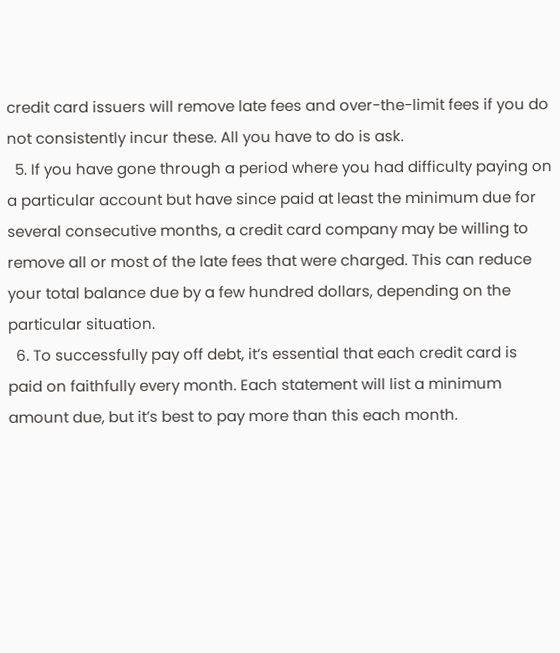credit card issuers will remove late fees and over-the-limit fees if you do not consistently incur these. All you have to do is ask.
  5. If you have gone through a period where you had difficulty paying on a particular account but have since paid at least the minimum due for several consecutive months, a credit card company may be willing to remove all or most of the late fees that were charged. This can reduce your total balance due by a few hundred dollars, depending on the particular situation.
  6. To successfully pay off debt, it’s essential that each credit card is paid on faithfully every month. Each statement will list a minimum amount due, but it’s best to pay more than this each month.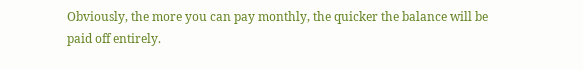Obviously, the more you can pay monthly, the quicker the balance will be paid off entirely.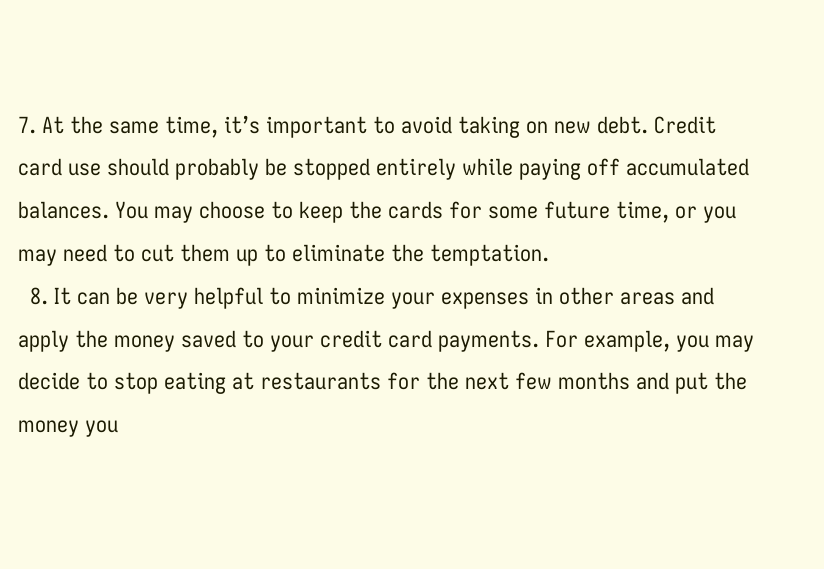7. At the same time, it’s important to avoid taking on new debt. Credit card use should probably be stopped entirely while paying off accumulated balances. You may choose to keep the cards for some future time, or you may need to cut them up to eliminate the temptation.
  8. It can be very helpful to minimize your expenses in other areas and apply the money saved to your credit card payments. For example, you may decide to stop eating at restaurants for the next few months and put the money you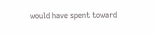would have spent toward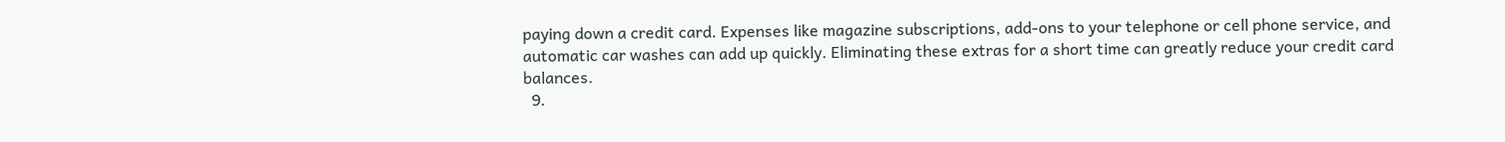paying down a credit card. Expenses like magazine subscriptions, add-ons to your telephone or cell phone service, and automatic car washes can add up quickly. Eliminating these extras for a short time can greatly reduce your credit card balances.
  9.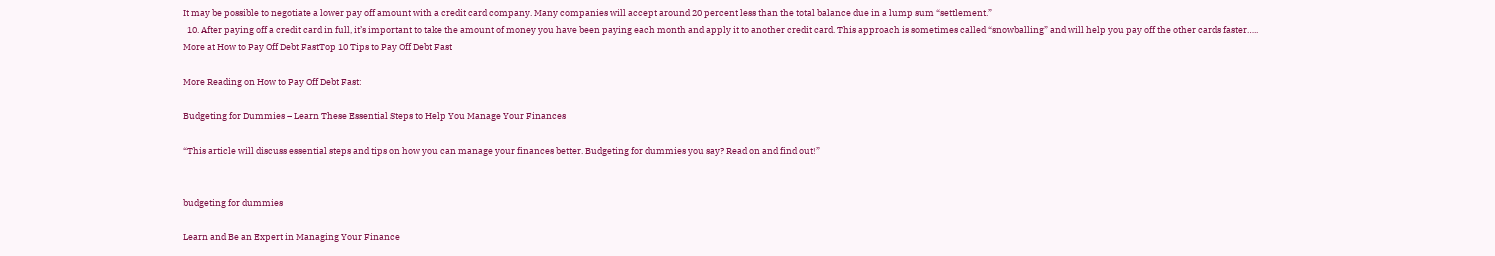It may be possible to negotiate a lower pay off amount with a credit card company. Many companies will accept around 20 percent less than the total balance due in a lump sum “settlement.”
  10. After paying off a credit card in full, it’s important to take the amount of money you have been paying each month and apply it to another credit card. This approach is sometimes called “snowballing” and will help you pay off the other cards faster….. More at How to Pay Off Debt FastTop 10 Tips to Pay Off Debt Fast

More Reading on How to Pay Off Debt Fast:

Budgeting for Dummies – Learn These Essential Steps to Help You Manage Your Finances

“This article will discuss essential steps and tips on how you can manage your finances better. Budgeting for dummies you say? Read on and find out!”


budgeting for dummies

Learn and Be an Expert in Managing Your Finance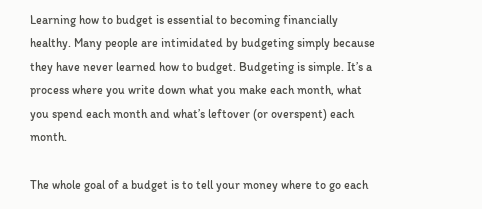Learning how to budget is essential to becoming financially healthy. Many people are intimidated by budgeting simply because they have never learned how to budget. Budgeting is simple. It’s a process where you write down what you make each month, what you spend each month and what’s leftover (or overspent) each month.

The whole goal of a budget is to tell your money where to go each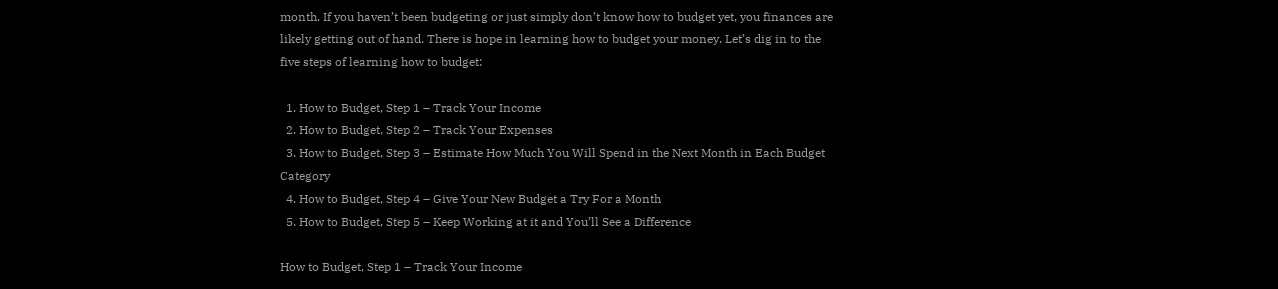month. If you haven’t been budgeting or just simply don’t know how to budget yet, you finances are likely getting out of hand. There is hope in learning how to budget your money. Let’s dig in to the five steps of learning how to budget:

  1. How to Budget, Step 1 – Track Your Income
  2. How to Budget, Step 2 – Track Your Expenses
  3. How to Budget, Step 3 – Estimate How Much You Will Spend in the Next Month in Each Budget Category
  4. How to Budget, Step 4 – Give Your New Budget a Try For a Month
  5. How to Budget, Step 5 – Keep Working at it and You’ll See a Difference

How to Budget, Step 1 – Track Your Income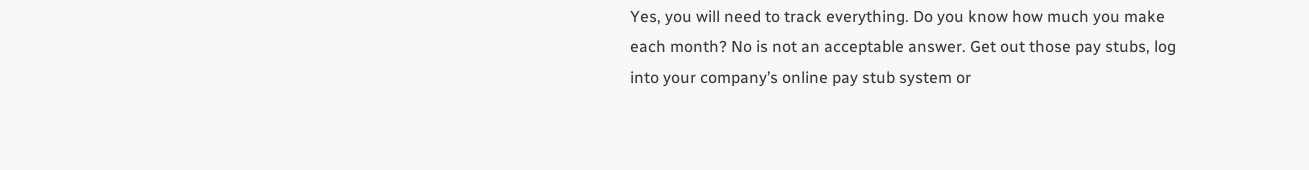Yes, you will need to track everything. Do you know how much you make each month? No is not an acceptable answer. Get out those pay stubs, log into your company’s online pay stub system or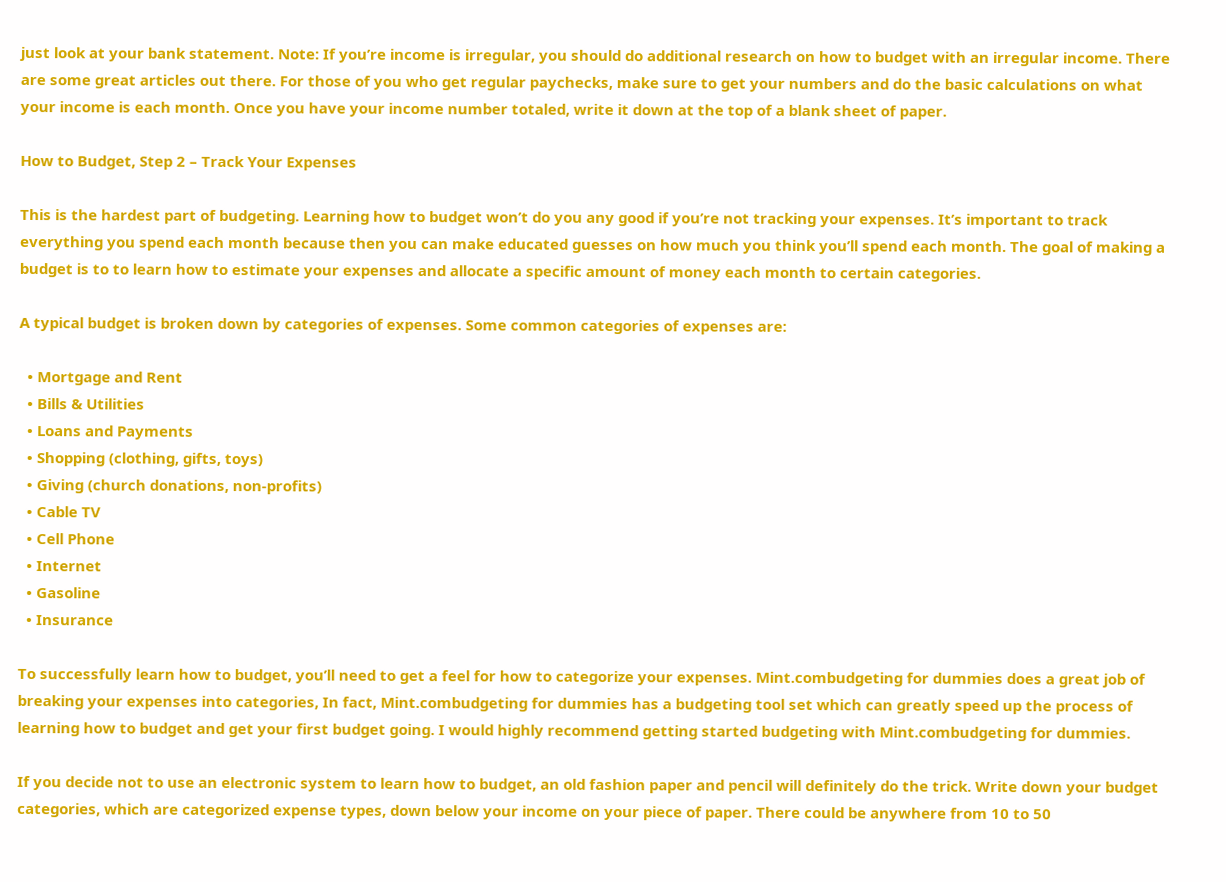just look at your bank statement. Note: If you’re income is irregular, you should do additional research on how to budget with an irregular income. There are some great articles out there. For those of you who get regular paychecks, make sure to get your numbers and do the basic calculations on what your income is each month. Once you have your income number totaled, write it down at the top of a blank sheet of paper.

How to Budget, Step 2 – Track Your Expenses

This is the hardest part of budgeting. Learning how to budget won’t do you any good if you’re not tracking your expenses. It’s important to track everything you spend each month because then you can make educated guesses on how much you think you’ll spend each month. The goal of making a budget is to to learn how to estimate your expenses and allocate a specific amount of money each month to certain categories.

A typical budget is broken down by categories of expenses. Some common categories of expenses are:

  • Mortgage and Rent
  • Bills & Utilities
  • Loans and Payments
  • Shopping (clothing, gifts, toys)
  • Giving (church donations, non-profits)
  • Cable TV
  • Cell Phone
  • Internet
  • Gasoline
  • Insurance

To successfully learn how to budget, you’ll need to get a feel for how to categorize your expenses. Mint.combudgeting for dummies does a great job of breaking your expenses into categories, In fact, Mint.combudgeting for dummies has a budgeting tool set which can greatly speed up the process of learning how to budget and get your first budget going. I would highly recommend getting started budgeting with Mint.combudgeting for dummies.

If you decide not to use an electronic system to learn how to budget, an old fashion paper and pencil will definitely do the trick. Write down your budget categories, which are categorized expense types, down below your income on your piece of paper. There could be anywhere from 10 to 50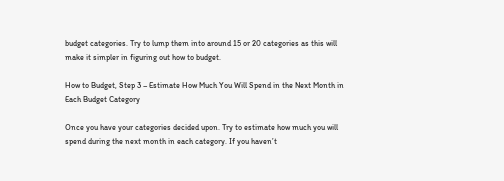budget categories. Try to lump them into around 15 or 20 categories as this will make it simpler in figuring out how to budget.

How to Budget, Step 3 – Estimate How Much You Will Spend in the Next Month in Each Budget Category

Once you have your categories decided upon. Try to estimate how much you will spend during the next month in each category. If you haven’t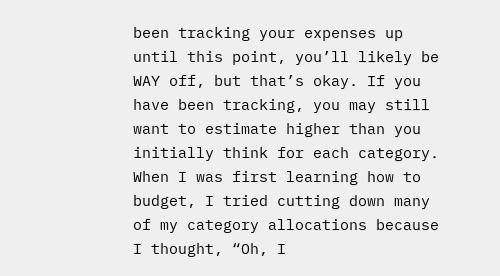been tracking your expenses up until this point, you’ll likely be WAY off, but that’s okay. If you have been tracking, you may still want to estimate higher than you initially think for each category. When I was first learning how to budget, I tried cutting down many of my category allocations because I thought, “Oh, I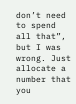don’t need to spend all that”, but I was wrong. Just allocate a number that you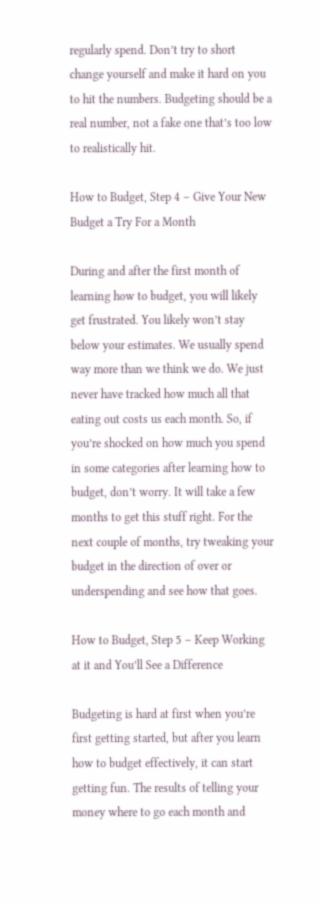regularly spend. Don’t try to short change yourself and make it hard on you to hit the numbers. Budgeting should be a real number, not a fake one that’s too low to realistically hit.

How to Budget, Step 4 – Give Your New Budget a Try For a Month

During and after the first month of learning how to budget, you will likely get frustrated. You likely won’t stay below your estimates. We usually spend way more than we think we do. We just never have tracked how much all that eating out costs us each month. So, if you’re shocked on how much you spend in some categories after learning how to budget, don’t worry. It will take a few months to get this stuff right. For the next couple of months, try tweaking your budget in the direction of over or underspending and see how that goes.

How to Budget, Step 5 – Keep Working at it and You’ll See a Difference

Budgeting is hard at first when you’re first getting started, but after you learn how to budget effectively, it can start getting fun. The results of telling your money where to go each month and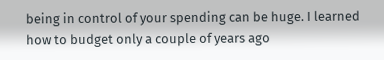being in control of your spending can be huge. I learned how to budget only a couple of years ago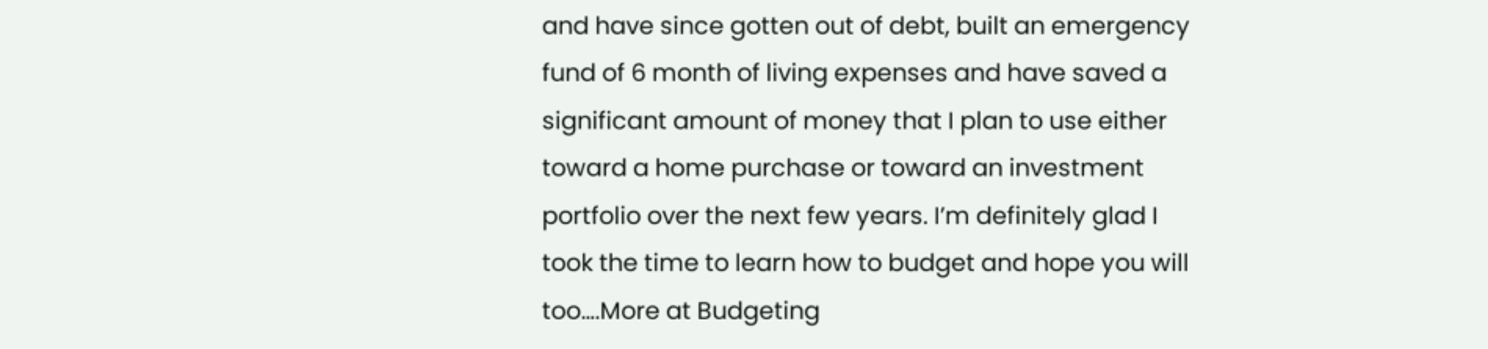and have since gotten out of debt, built an emergency fund of 6 month of living expenses and have saved a significant amount of money that I plan to use either toward a home purchase or toward an investment portfolio over the next few years. I’m definitely glad I took the time to learn how to budget and hope you will too….More at Budgeting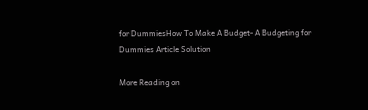for DummiesHow To Make A Budget- A Budgeting for Dummies Article Solution

More Reading on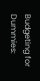Budgeting for Dummies: